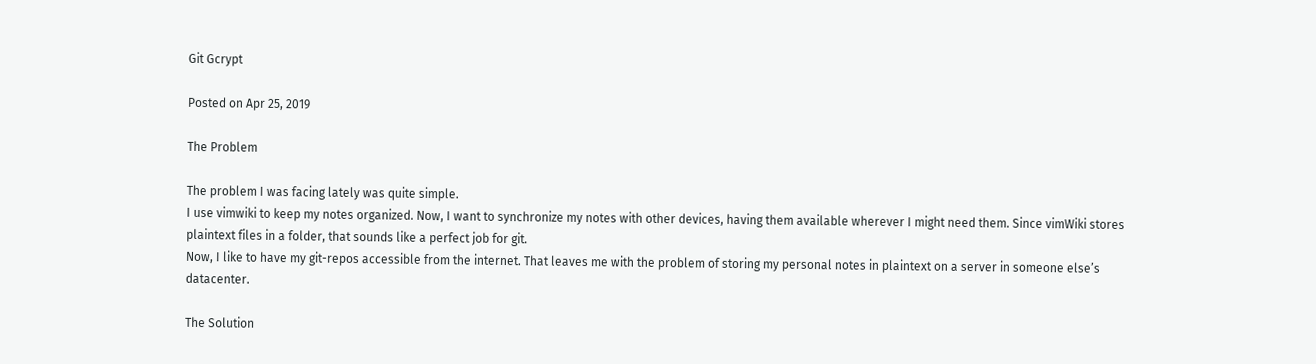Git Gcrypt

Posted on Apr 25, 2019

The Problem

The problem I was facing lately was quite simple.
I use vimwiki to keep my notes organized. Now, I want to synchronize my notes with other devices, having them available wherever I might need them. Since vimWiki stores plaintext files in a folder, that sounds like a perfect job for git.
Now, I like to have my git-repos accessible from the internet. That leaves me with the problem of storing my personal notes in plaintext on a server in someone else’s datacenter.

The Solution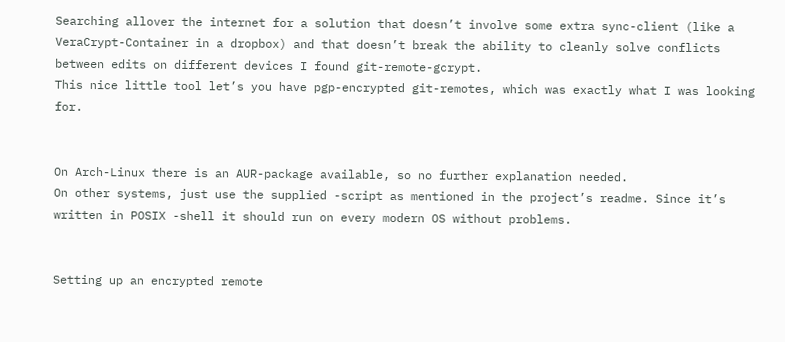Searching allover the internet for a solution that doesn’t involve some extra sync-client (like a VeraCrypt-Container in a dropbox) and that doesn’t break the ability to cleanly solve conflicts between edits on different devices I found git-remote-gcrypt.
This nice little tool let’s you have pgp-encrypted git-remotes, which was exactly what I was looking for.


On Arch-Linux there is an AUR-package available, so no further explanation needed.
On other systems, just use the supplied -script as mentioned in the project’s readme. Since it’s written in POSIX -shell it should run on every modern OS without problems.


Setting up an encrypted remote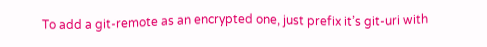To add a git-remote as an encrypted one, just prefix it’s git-uri with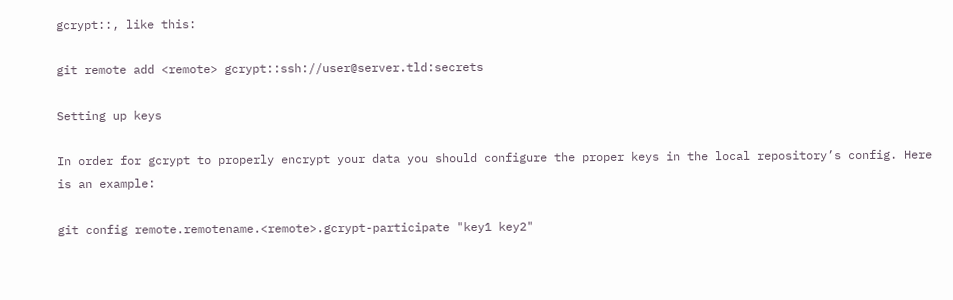gcrypt::, like this:

git remote add <remote> gcrypt::ssh://user@server.tld:secrets

Setting up keys

In order for gcrypt to properly encrypt your data you should configure the proper keys in the local repository’s config. Here is an example:

git config remote.remotename.<remote>.gcrypt-participate "key1 key2"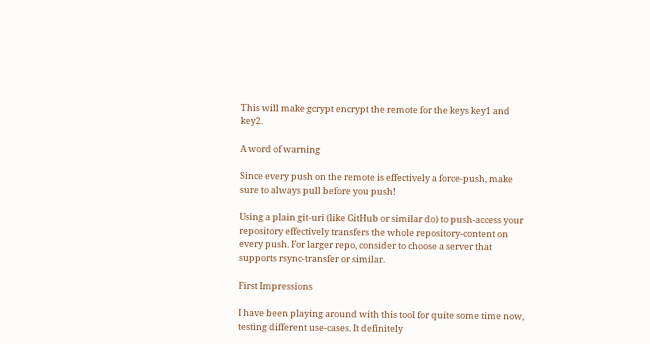This will make gcrypt encrypt the remote for the keys key1 and key2.

A word of warning

Since every push on the remote is effectively a force-push, make sure to always pull before you push!

Using a plain git-uri (like GitHub or similar do) to push-access your repository effectively transfers the whole repository-content on every push. For larger repo, consider to choose a server that supports rsync-transfer or similar.

First Impressions

I have been playing around with this tool for quite some time now, testing different use-cases. It definitely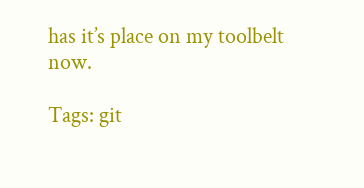has it’s place on my toolbelt now.

Tags: git